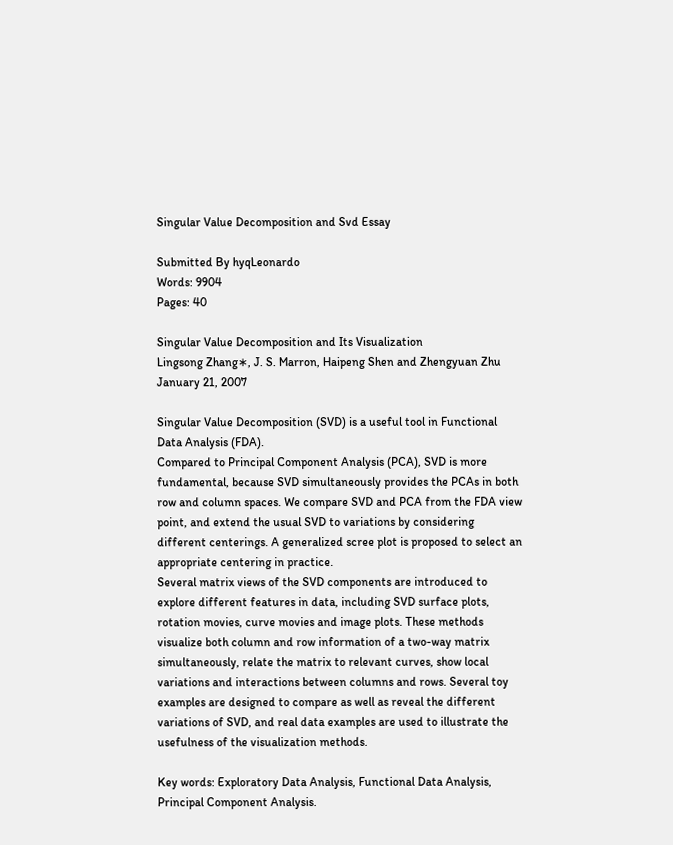Singular Value Decomposition and Svd Essay

Submitted By hyqLeonardo
Words: 9904
Pages: 40

Singular Value Decomposition and Its Visualization
Lingsong Zhang∗, J. S. Marron, Haipeng Shen and Zhengyuan Zhu
January 21, 2007

Singular Value Decomposition (SVD) is a useful tool in Functional Data Analysis (FDA).
Compared to Principal Component Analysis (PCA), SVD is more fundamental, because SVD simultaneously provides the PCAs in both row and column spaces. We compare SVD and PCA from the FDA view point, and extend the usual SVD to variations by considering different centerings. A generalized scree plot is proposed to select an appropriate centering in practice.
Several matrix views of the SVD components are introduced to explore different features in data, including SVD surface plots, rotation movies, curve movies and image plots. These methods visualize both column and row information of a two-way matrix simultaneously, relate the matrix to relevant curves, show local variations and interactions between columns and rows. Several toy examples are designed to compare as well as reveal the different variations of SVD, and real data examples are used to illustrate the usefulness of the visualization methods.

Key words: Exploratory Data Analysis, Functional Data Analysis, Principal Component Analysis.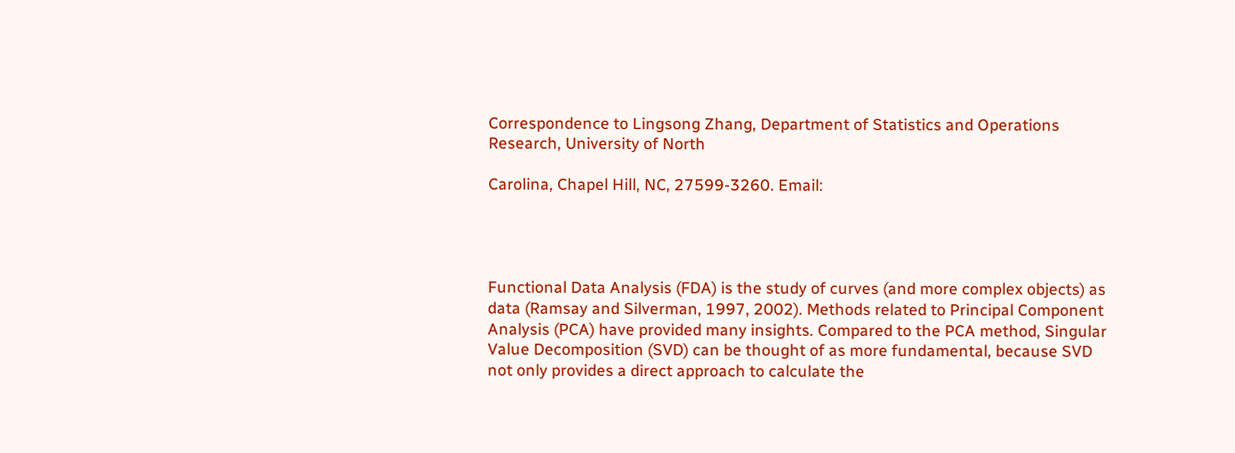Correspondence to Lingsong Zhang, Department of Statistics and Operations Research, University of North

Carolina, Chapel Hill, NC, 27599-3260. Email:




Functional Data Analysis (FDA) is the study of curves (and more complex objects) as data (Ramsay and Silverman, 1997, 2002). Methods related to Principal Component Analysis (PCA) have provided many insights. Compared to the PCA method, Singular Value Decomposition (SVD) can be thought of as more fundamental, because SVD not only provides a direct approach to calculate the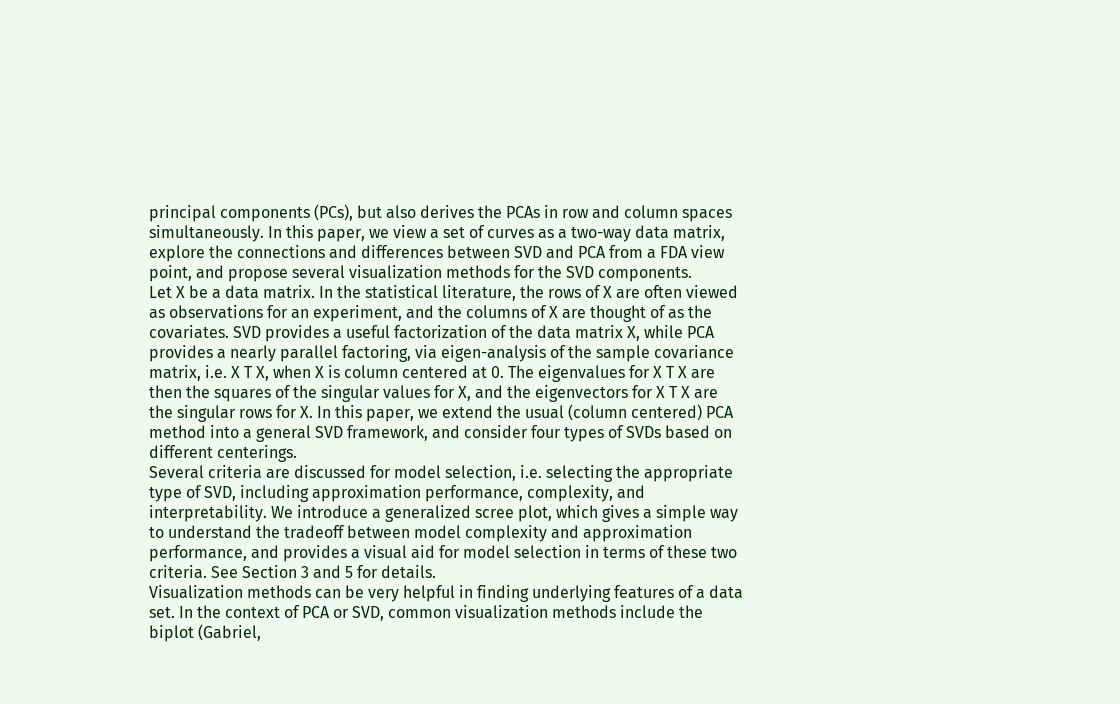principal components (PCs), but also derives the PCAs in row and column spaces simultaneously. In this paper, we view a set of curves as a two-way data matrix, explore the connections and differences between SVD and PCA from a FDA view point, and propose several visualization methods for the SVD components.
Let X be a data matrix. In the statistical literature, the rows of X are often viewed as observations for an experiment, and the columns of X are thought of as the covariates. SVD provides a useful factorization of the data matrix X, while PCA provides a nearly parallel factoring, via eigen-analysis of the sample covariance matrix, i.e. X T X, when X is column centered at 0. The eigenvalues for X T X are then the squares of the singular values for X, and the eigenvectors for X T X are the singular rows for X. In this paper, we extend the usual (column centered) PCA method into a general SVD framework, and consider four types of SVDs based on different centerings.
Several criteria are discussed for model selection, i.e. selecting the appropriate type of SVD, including approximation performance, complexity, and interpretability. We introduce a generalized scree plot, which gives a simple way to understand the tradeoff between model complexity and approximation performance, and provides a visual aid for model selection in terms of these two criteria. See Section 3 and 5 for details.
Visualization methods can be very helpful in finding underlying features of a data set. In the context of PCA or SVD, common visualization methods include the biplot (Gabriel,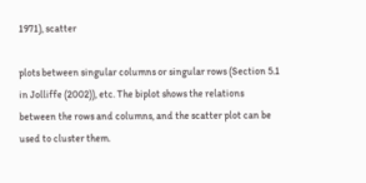1971), scatter

plots between singular columns or singular rows (Section 5.1 in Jolliffe (2002)), etc. The biplot shows the relations between the rows and columns, and the scatter plot can be used to cluster them.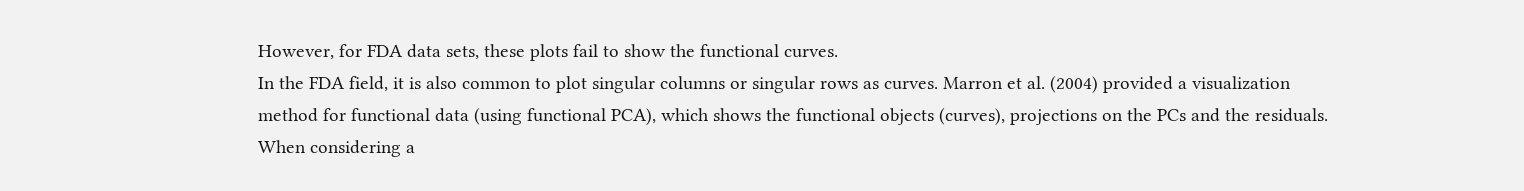However, for FDA data sets, these plots fail to show the functional curves.
In the FDA field, it is also common to plot singular columns or singular rows as curves. Marron et al. (2004) provided a visualization method for functional data (using functional PCA), which shows the functional objects (curves), projections on the PCs and the residuals. When considering a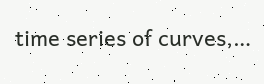time series of curves,…